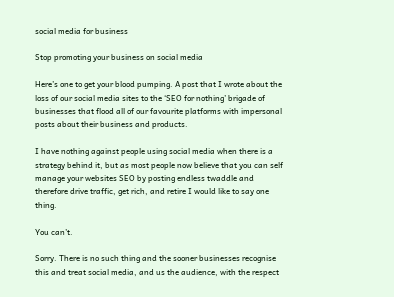social media for business

Stop promoting your business on social media

Here’s one to get your blood pumping. A post that I wrote about the loss of our social media sites to the ‘SEO for nothing’ brigade of businesses that flood all of our favourite platforms with impersonal posts about their business and products.

I have nothing against people using social media when there is a strategy behind it, but as most people now believe that you can self manage your websites SEO by posting endless twaddle and therefore drive traffic, get rich, and retire I would like to say one thing.

You can’t.

Sorry. There is no such thing and the sooner businesses recognise this and treat social media, and us the audience, with the respect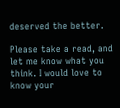deserved the better.

Please take a read, and let me know what you think. I would love to know your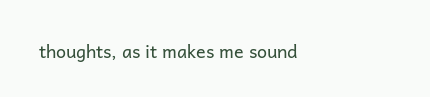thoughts, as it makes me sound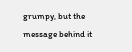grumpy, but the message behind it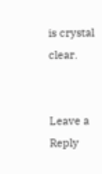is crystal clear.


Leave a Reply